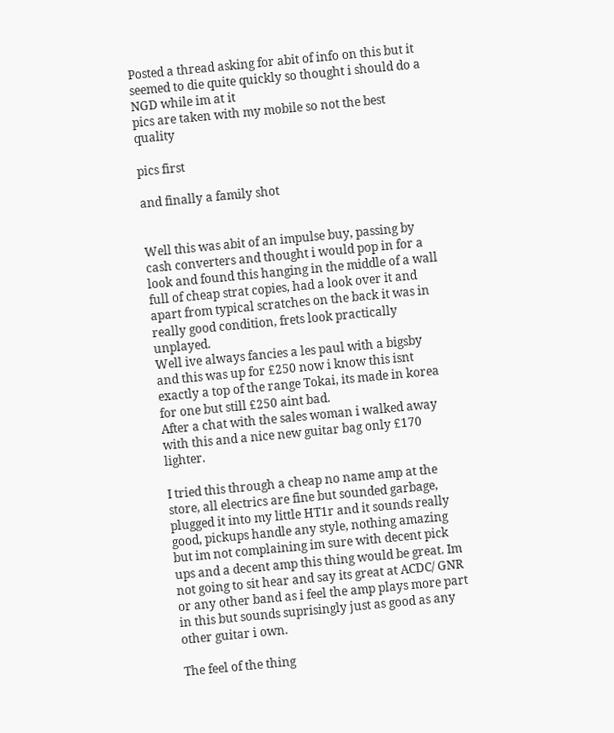Posted a thread asking for abit of info on this but it seemed to die quite quickly so thought i should do a NGD while im at it
pics are taken with my mobile so not the best quality

pics first

and finally a family shot


Well this was abit of an impulse buy, passing by cash converters and thought i would pop in for a look and found this hanging in the middle of a wall full of cheap strat copies, had a look over it and apart from typical scratches on the back it was in really good condition, frets look practically unplayed.
Well ive always fancies a les paul with a bigsby and this was up for £250 now i know this isnt exactly a top of the range Tokai, its made in korea for one but still £250 aint bad.
After a chat with the sales woman i walked away with this and a nice new guitar bag only £170 lighter.

I tried this through a cheap no name amp at the store, all electrics are fine but sounded garbage, plugged it into my little HT1r and it sounds really good, pickups handle any style, nothing amazing but im not complaining im sure with decent pick ups and a decent amp this thing would be great. Im not going to sit hear and say its great at ACDC/ GNR or any other band as i feel the amp plays more part in this but sounds suprisingly just as good as any other guitar i own.

The feel of the thing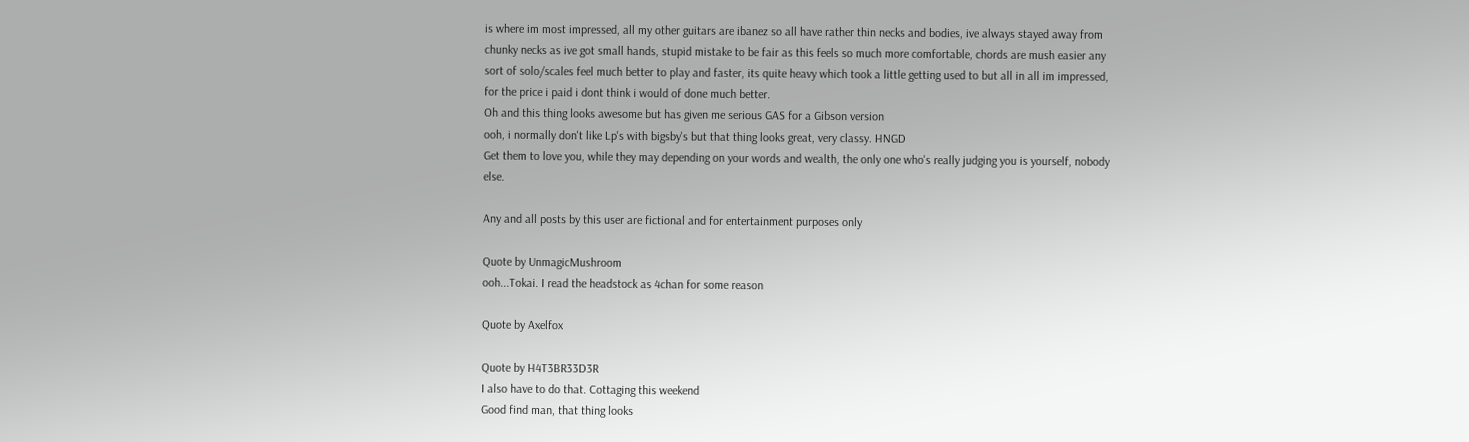is where im most impressed, all my other guitars are ibanez so all have rather thin necks and bodies, ive always stayed away from chunky necks as ive got small hands, stupid mistake to be fair as this feels so much more comfortable, chords are mush easier any sort of solo/scales feel much better to play and faster, its quite heavy which took a little getting used to but all in all im impressed, for the price i paid i dont think i would of done much better.
Oh and this thing looks awesome but has given me serious GAS for a Gibson version
ooh, i normally don't like Lp's with bigsby's but that thing looks great, very classy. HNGD
Get them to love you, while they may depending on your words and wealth, the only one who's really judging you is yourself, nobody else.

Any and all posts by this user are fictional and for entertainment purposes only

Quote by UnmagicMushroom
ooh...Tokai. I read the headstock as 4chan for some reason

Quote by Axelfox

Quote by H4T3BR33D3R
I also have to do that. Cottaging this weekend
Good find man, that thing looks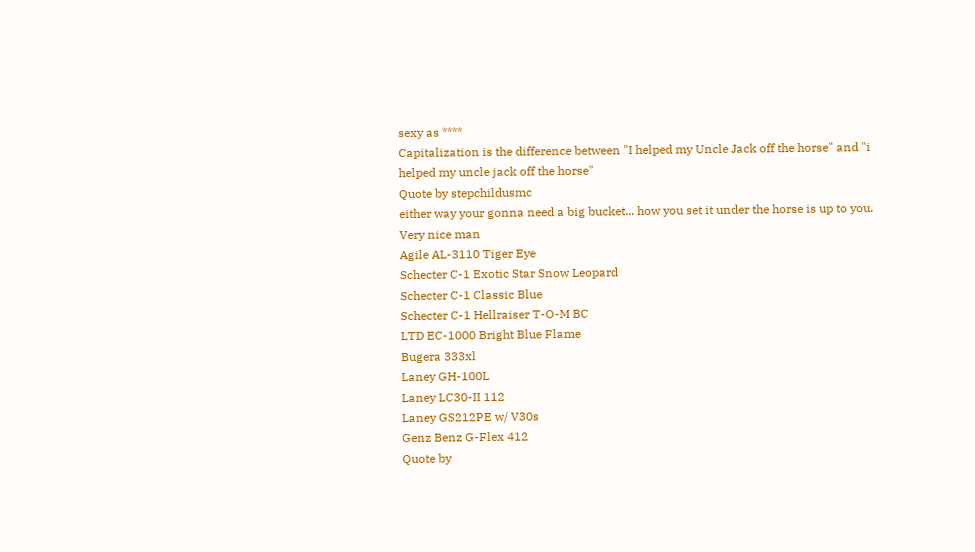sexy as ****
Capitalization is the difference between "I helped my Uncle Jack off the horse" and "i helped my uncle jack off the horse"
Quote by stepchildusmc
either way your gonna need a big bucket... how you set it under the horse is up to you.
Very nice man
Agile AL-3110 Tiger Eye
Schecter C-1 Exotic Star Snow Leopard
Schecter C-1 Classic Blue
Schecter C-1 Hellraiser T-O-M BC
LTD EC-1000 Bright Blue Flame
Bugera 333xl
Laney GH-100L
Laney LC30-II 112
Laney GS212PE w/ V30s
Genz Benz G-Flex 412
Quote by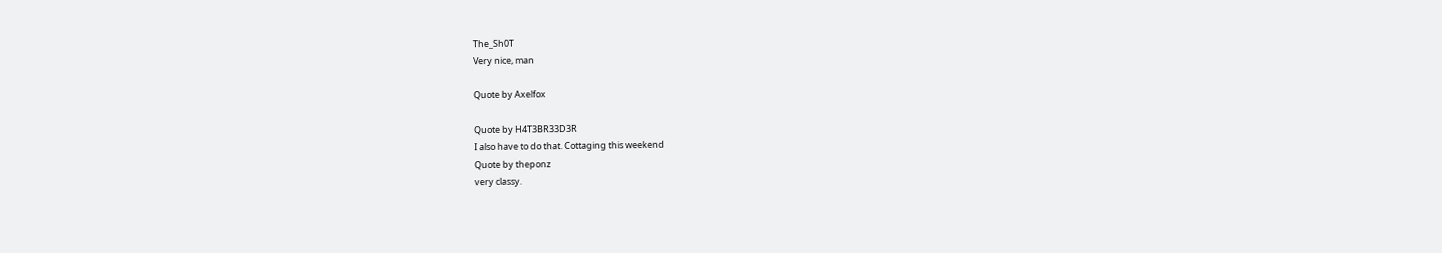The_Sh0T
Very nice, man

Quote by Axelfox

Quote by H4T3BR33D3R
I also have to do that. Cottaging this weekend
Quote by theponz
very classy.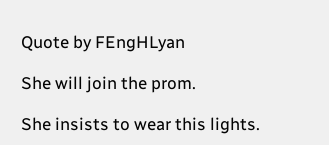Quote by FEngHLyan

She will join the prom.

She insists to wear this lights.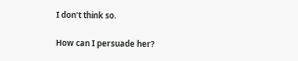I don't think so.

How can I persuade her?